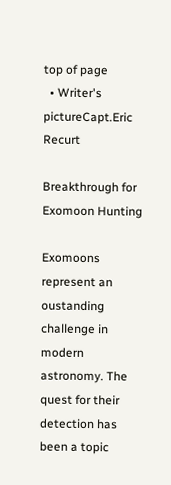top of page
  • Writer's pictureCapt.Eric Recurt

Breakthrough for Exomoon Hunting

Exomoons represent an oustanding challenge in modern astronomy. The quest for their detection has been a topic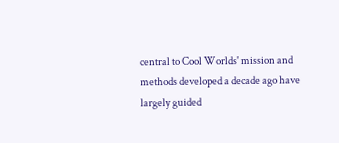central to Cool Worlds' mission and methods developed a decade ago have largely guided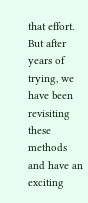that effort. But after years of trying, we have been revisiting these methods and have an exciting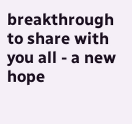breakthrough to share with you all - a new hope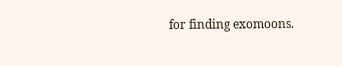for finding exomoons.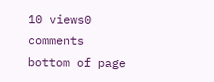10 views0 comments
bottom of page